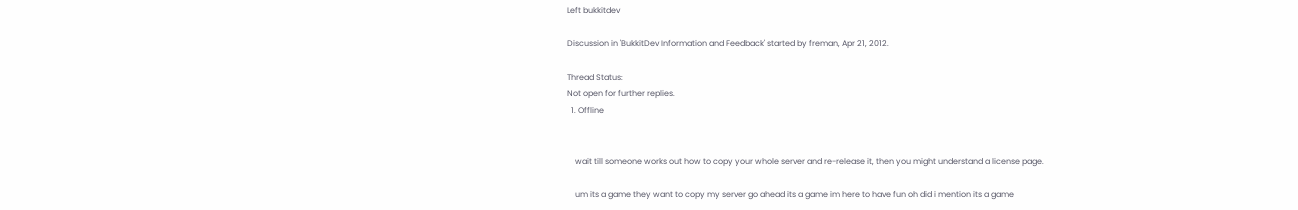Left bukkitdev

Discussion in 'BukkitDev Information and Feedback' started by freman, Apr 21, 2012.

Thread Status:
Not open for further replies.
  1. Offline


    wait till someone works out how to copy your whole server and re-release it, then you might understand a license page.

    um its a game they want to copy my server go ahead its a game im here to have fun oh did i mention its a game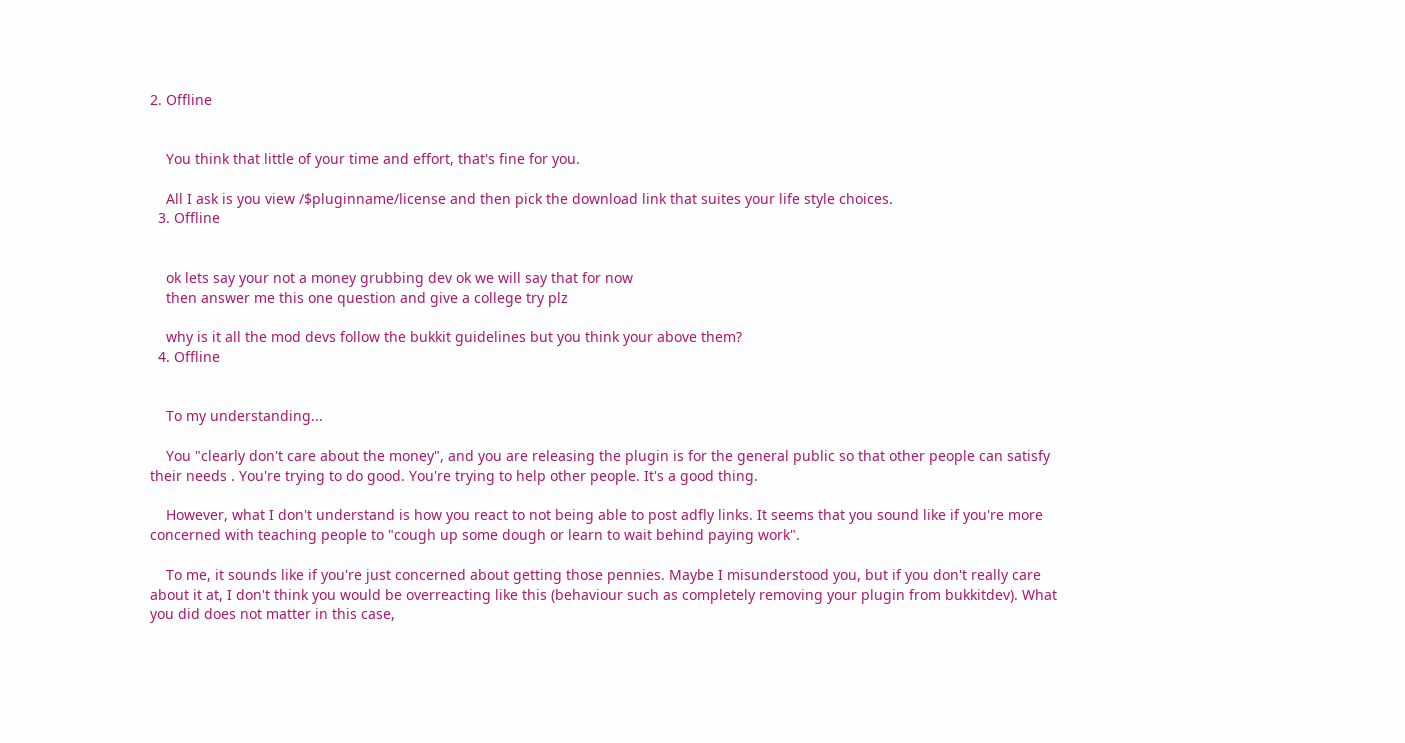2. Offline


    You think that little of your time and effort, that's fine for you.

    All I ask is you view /$pluginname/license and then pick the download link that suites your life style choices.
  3. Offline


    ok lets say your not a money grubbing dev ok we will say that for now
    then answer me this one question and give a college try plz

    why is it all the mod devs follow the bukkit guidelines but you think your above them?
  4. Offline


    To my understanding...

    You "clearly don't care about the money", and you are releasing the plugin is for the general public so that other people can satisfy their needs . You're trying to do good. You're trying to help other people. It's a good thing.

    However, what I don't understand is how you react to not being able to post adfly links. It seems that you sound like if you're more concerned with teaching people to "cough up some dough or learn to wait behind paying work".

    To me, it sounds like if you're just concerned about getting those pennies. Maybe I misunderstood you, but if you don't really care about it at, I don't think you would be overreacting like this (behaviour such as completely removing your plugin from bukkitdev). What you did does not matter in this case,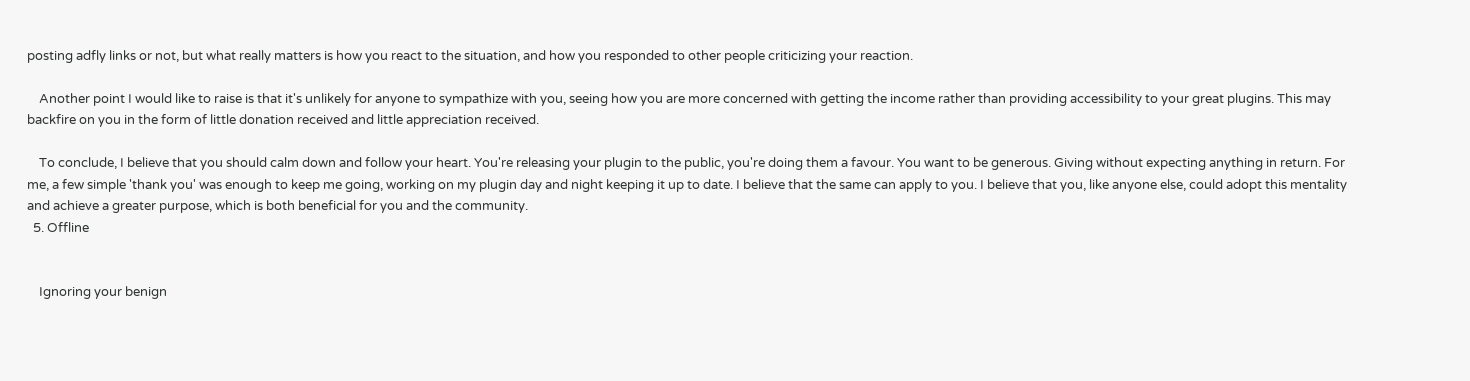posting adfly links or not, but what really matters is how you react to the situation, and how you responded to other people criticizing your reaction.

    Another point I would like to raise is that it's unlikely for anyone to sympathize with you, seeing how you are more concerned with getting the income rather than providing accessibility to your great plugins. This may backfire on you in the form of little donation received and little appreciation received.

    To conclude, I believe that you should calm down and follow your heart. You're releasing your plugin to the public, you're doing them a favour. You want to be generous. Giving without expecting anything in return. For me, a few simple 'thank you' was enough to keep me going, working on my plugin day and night keeping it up to date. I believe that the same can apply to you. I believe that you, like anyone else, could adopt this mentality and achieve a greater purpose, which is both beneficial for you and the community.
  5. Offline


    Ignoring your benign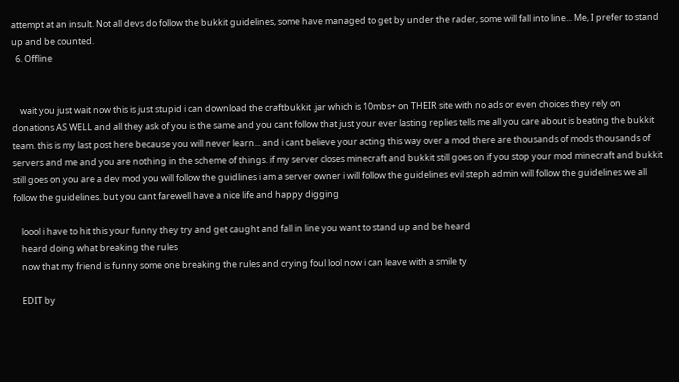attempt at an insult. Not all devs do follow the bukkit guidelines, some have managed to get by under the rader, some will fall into line... Me, I prefer to stand up and be counted.
  6. Offline


    wait you just wait now this is just stupid i can download the craftbukkit .jar which is 10mbs+ on THEIR site with no ads or even choices they rely on donations AS WELL and all they ask of you is the same and you cant follow that just your ever lasting replies tells me all you care about is beating the bukkit team. this is my last post here because you will never learn... and i cant believe your acting this way over a mod there are thousands of mods thousands of servers and me and you are nothing in the scheme of things. if my server closes minecraft and bukkit still goes on if you stop your mod minecraft and bukkit still goes on.you are a dev mod you will follow the guidlines i am a server owner i will follow the guidelines evil steph admin will follow the guidelines we all follow the guidelines. but you cant farewell have a nice life and happy digging

    loool i have to hit this your funny they try and get caught and fall in line you want to stand up and be heard
    heard doing what breaking the rules
    now that my friend is funny some one breaking the rules and crying foul lool now i can leave with a smile ty

    EDIT by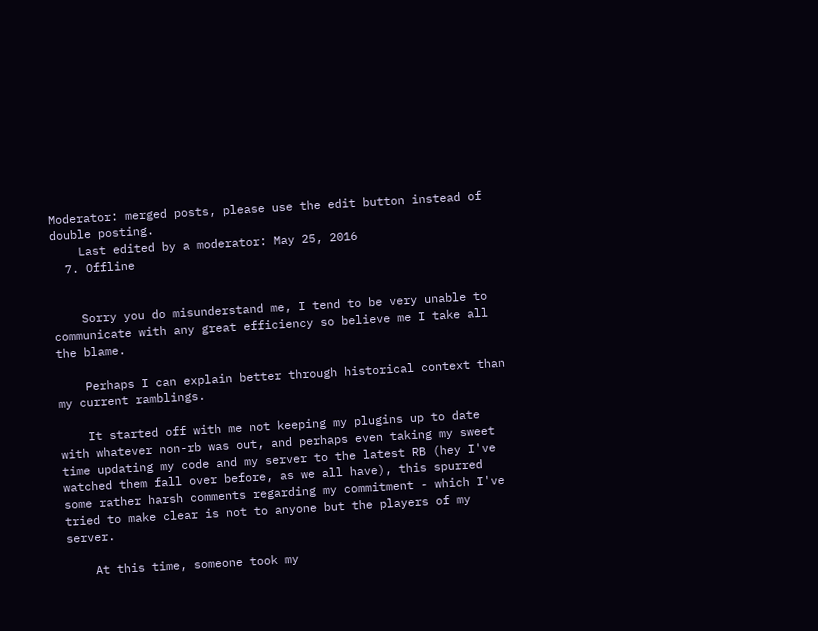Moderator: merged posts, please use the edit button instead of double posting.
    Last edited by a moderator: May 25, 2016
  7. Offline


    Sorry you do misunderstand me, I tend to be very unable to communicate with any great efficiency so believe me I take all the blame.

    Perhaps I can explain better through historical context than my current ramblings.

    It started off with me not keeping my plugins up to date with whatever non-rb was out, and perhaps even taking my sweet time updating my code and my server to the latest RB (hey I've watched them fall over before, as we all have), this spurred some rather harsh comments regarding my commitment - which I've tried to make clear is not to anyone but the players of my server.

    At this time, someone took my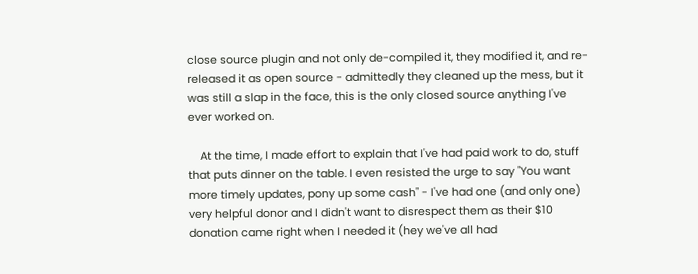close source plugin and not only de-compiled it, they modified it, and re-released it as open source - admittedly they cleaned up the mess, but it was still a slap in the face, this is the only closed source anything I've ever worked on.

    At the time, I made effort to explain that I've had paid work to do, stuff that puts dinner on the table. I even resisted the urge to say "You want more timely updates, pony up some cash" - I've had one (and only one) very helpful donor and I didn't want to disrespect them as their $10 donation came right when I needed it (hey we've all had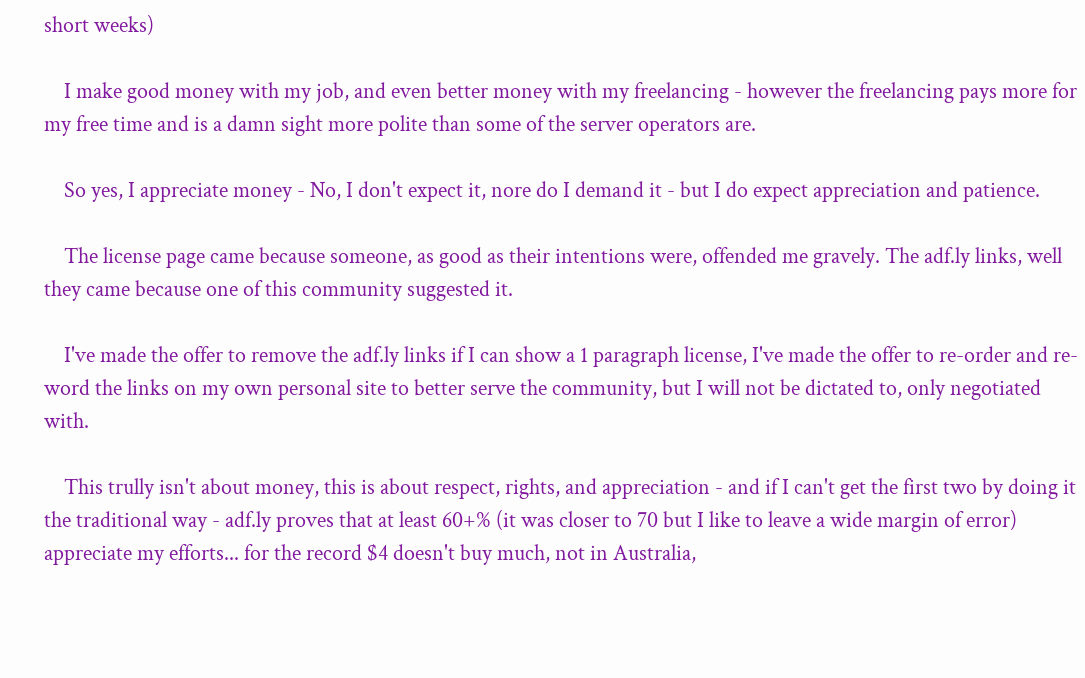short weeks)

    I make good money with my job, and even better money with my freelancing - however the freelancing pays more for my free time and is a damn sight more polite than some of the server operators are.

    So yes, I appreciate money - No, I don't expect it, nore do I demand it - but I do expect appreciation and patience.

    The license page came because someone, as good as their intentions were, offended me gravely. The adf.ly links, well they came because one of this community suggested it.

    I've made the offer to remove the adf.ly links if I can show a 1 paragraph license, I've made the offer to re-order and re-word the links on my own personal site to better serve the community, but I will not be dictated to, only negotiated with.

    This trully isn't about money, this is about respect, rights, and appreciation - and if I can't get the first two by doing it the traditional way - adf.ly proves that at least 60+% (it was closer to 70 but I like to leave a wide margin of error) appreciate my efforts... for the record $4 doesn't buy much, not in Australia,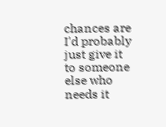chances are I'd probably just give it to someone else who needs it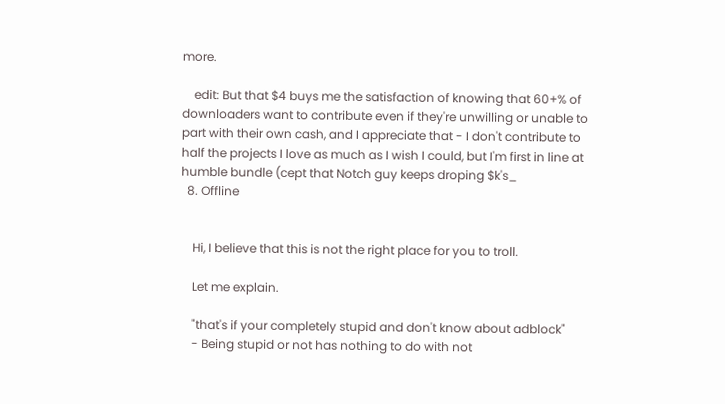more.

    edit: But that $4 buys me the satisfaction of knowing that 60+% of downloaders want to contribute even if they're unwilling or unable to part with their own cash, and I appreciate that - I don't contribute to half the projects I love as much as I wish I could, but I'm first in line at humble bundle (cept that Notch guy keeps droping $k's_
  8. Offline


    Hi, I believe that this is not the right place for you to troll.

    Let me explain.

    "that's if your completely stupid and don't know about adblock"
    - Being stupid or not has nothing to do with not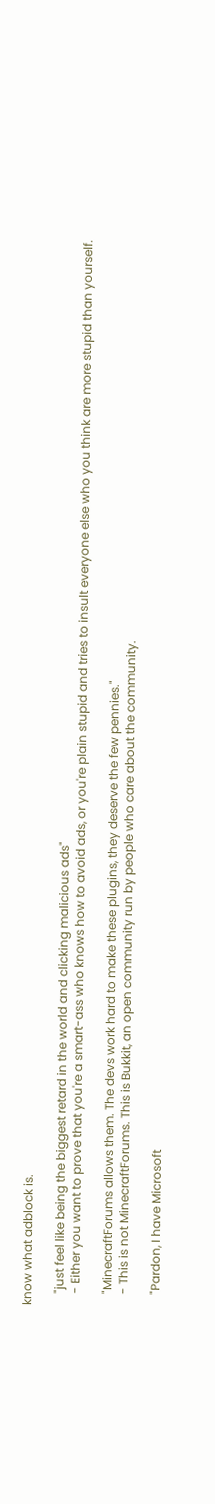know what adblock is.

    "just feel like being the biggest retard in the world and clicking malicious ads"
    - Either you want to prove that you're a smart-ass who knows how to avoid ads, or you're plain stupid and tries to insult everyone else who you think are more stupid than yourself.

    "MinecraftForums allows them. The devs work hard to make these plugins, they deserve the few pennies."
    - This is not MinecraftForums. This is Bukkit, an open community run by people who care about the community.

    "Pardon, I have Microsoft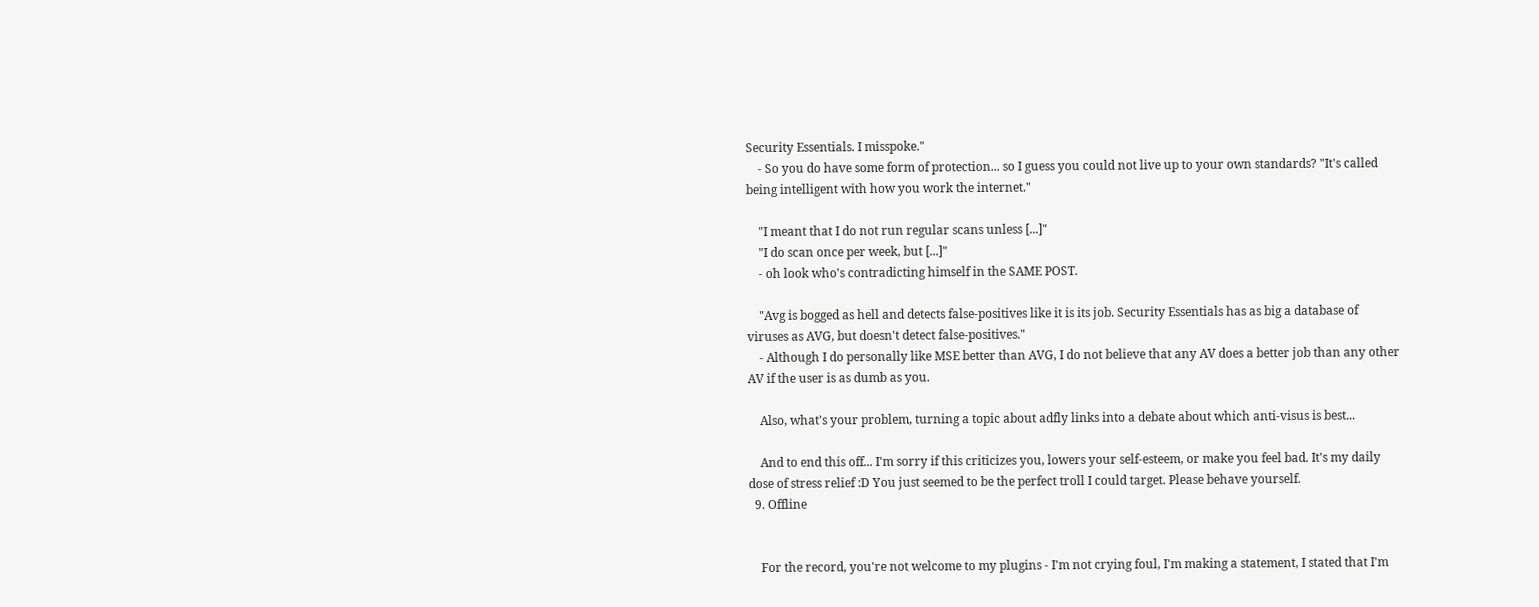Security Essentials. I misspoke."
    - So you do have some form of protection... so I guess you could not live up to your own standards? "It's called being intelligent with how you work the internet."

    "I meant that I do not run regular scans unless [...]"
    "I do scan once per week, but [...]"
    - oh look who's contradicting himself in the SAME POST.

    "Avg is bogged as hell and detects false-positives like it is its job. Security Essentials has as big a database of viruses as AVG, but doesn't detect false-positives."
    - Although I do personally like MSE better than AVG, I do not believe that any AV does a better job than any other AV if the user is as dumb as you.

    Also, what's your problem, turning a topic about adfly links into a debate about which anti-visus is best...

    And to end this off... I'm sorry if this criticizes you, lowers your self-esteem, or make you feel bad. It's my daily dose of stress relief :D You just seemed to be the perfect troll I could target. Please behave yourself.
  9. Offline


    For the record, you're not welcome to my plugins - I'm not crying foul, I'm making a statement, I stated that I'm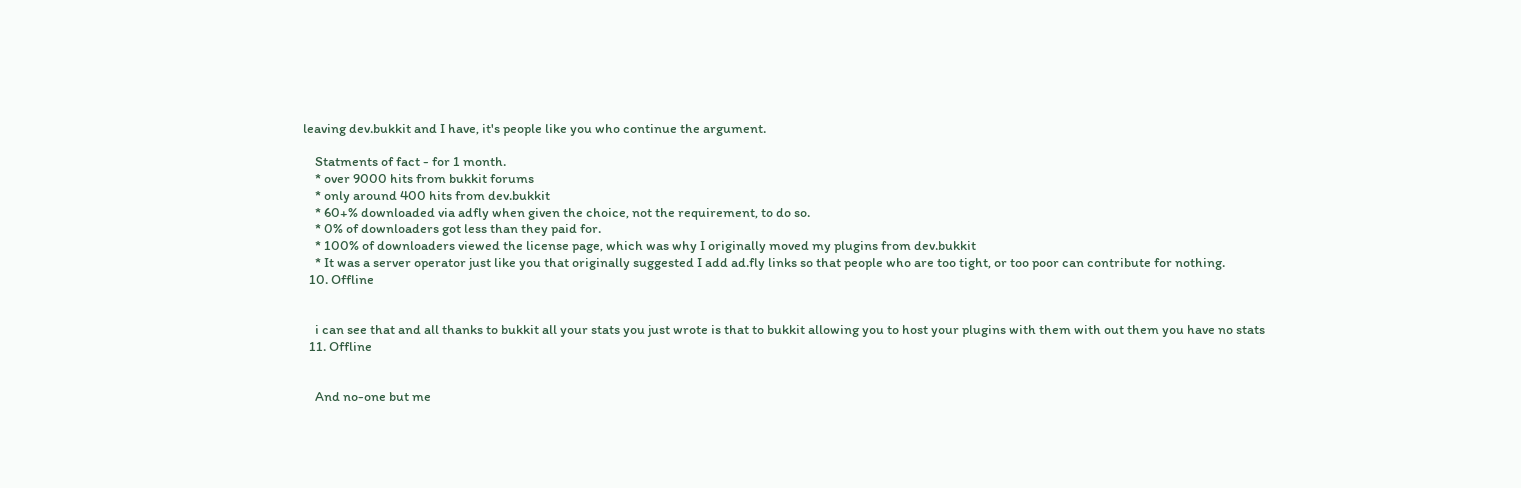leaving dev.bukkit and I have, it's people like you who continue the argument.

    Statments of fact - for 1 month.
    * over 9000 hits from bukkit forums
    * only around 400 hits from dev.bukkit
    * 60+% downloaded via adfly when given the choice, not the requirement, to do so.
    * 0% of downloaders got less than they paid for.
    * 100% of downloaders viewed the license page, which was why I originally moved my plugins from dev.bukkit
    * It was a server operator just like you that originally suggested I add ad.fly links so that people who are too tight, or too poor can contribute for nothing.
  10. Offline


    i can see that and all thanks to bukkit all your stats you just wrote is that to bukkit allowing you to host your plugins with them with out them you have no stats
  11. Offline


    And no-one but me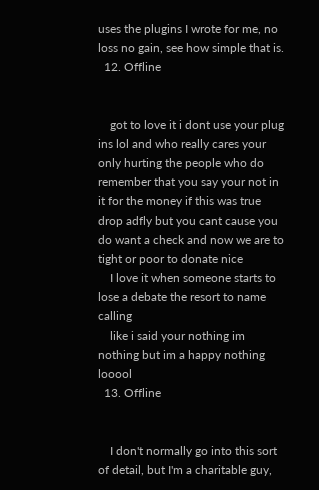uses the plugins I wrote for me, no loss no gain, see how simple that is.
  12. Offline


    got to love it i dont use your plug ins lol and who really cares your only hurting the people who do remember that you say your not in it for the money if this was true drop adfly but you cant cause you do want a check and now we are to tight or poor to donate nice
    I love it when someone starts to lose a debate the resort to name calling
    like i said your nothing im nothing but im a happy nothing looool
  13. Offline


    I don't normally go into this sort of detail, but I'm a charitable guy,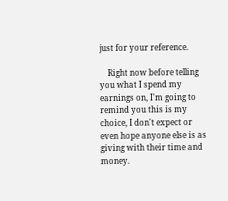just for your reference.

    Right now before telling you what I spend my earnings on, I'm going to remind you this is my choice, I don't expect or even hope anyone else is as giving with their time and money.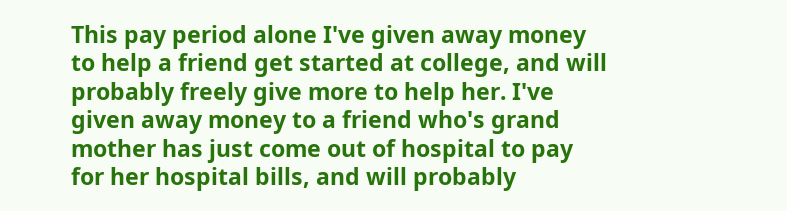This pay period alone I've given away money to help a friend get started at college, and will probably freely give more to help her. I've given away money to a friend who's grand mother has just come out of hospital to pay for her hospital bills, and will probably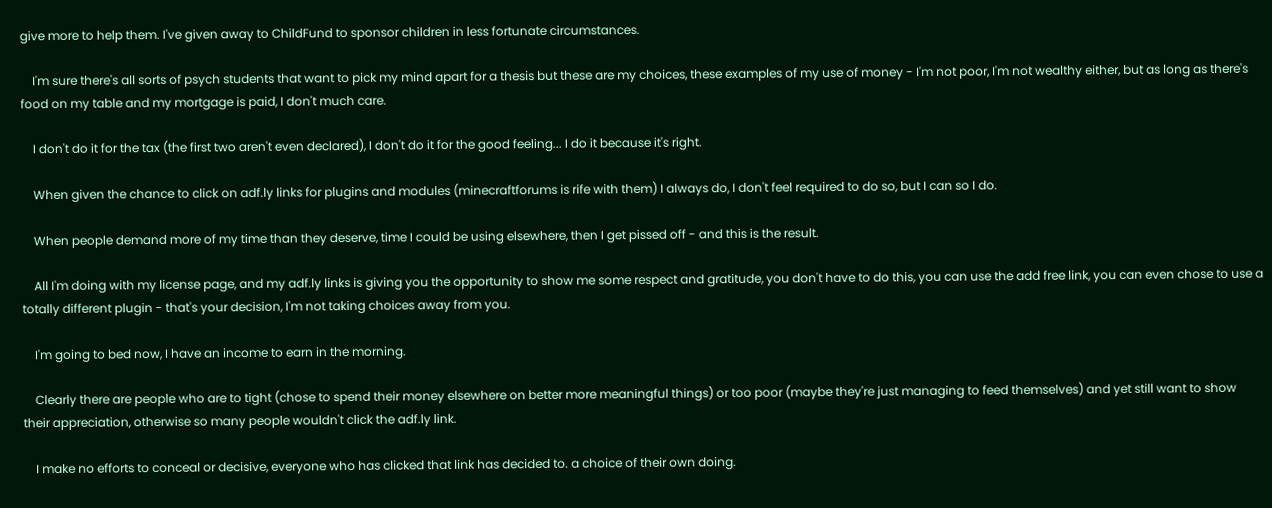give more to help them. I've given away to ChildFund to sponsor children in less fortunate circumstances.

    I'm sure there's all sorts of psych students that want to pick my mind apart for a thesis but these are my choices, these examples of my use of money - I'm not poor, I'm not wealthy either, but as long as there's food on my table and my mortgage is paid, I don't much care.

    I don't do it for the tax (the first two aren't even declared), I don't do it for the good feeling... I do it because it's right.

    When given the chance to click on adf.ly links for plugins and modules (minecraftforums is rife with them) I always do, I don't feel required to do so, but I can so I do.

    When people demand more of my time than they deserve, time I could be using elsewhere, then I get pissed off - and this is the result.

    All I'm doing with my license page, and my adf.ly links is giving you the opportunity to show me some respect and gratitude, you don't have to do this, you can use the add free link, you can even chose to use a totally different plugin - that's your decision, I'm not taking choices away from you.

    I'm going to bed now, I have an income to earn in the morning.

    Clearly there are people who are to tight (chose to spend their money elsewhere on better more meaningful things) or too poor (maybe they're just managing to feed themselves) and yet still want to show their appreciation, otherwise so many people wouldn't click the adf.ly link.

    I make no efforts to conceal or decisive, everyone who has clicked that link has decided to. a choice of their own doing.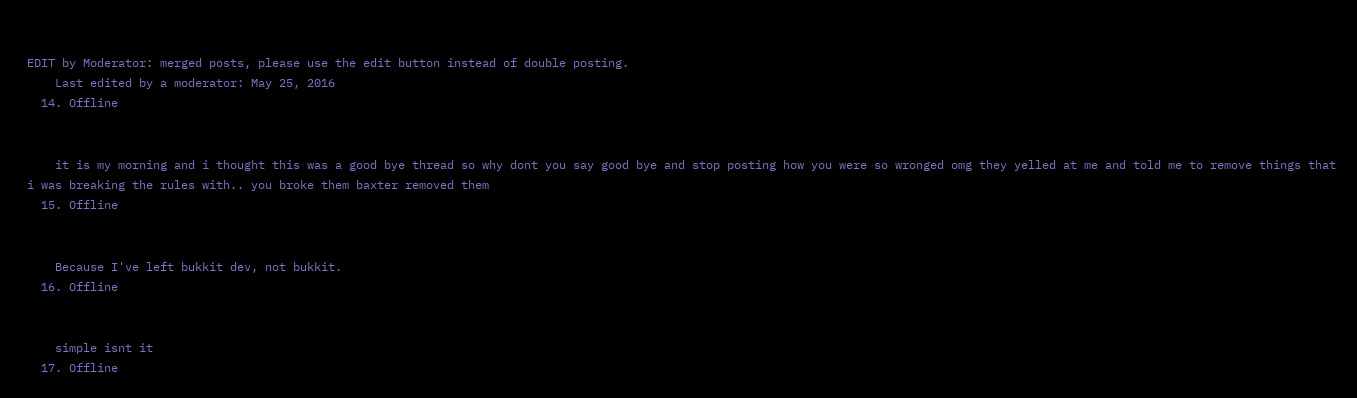EDIT by Moderator: merged posts, please use the edit button instead of double posting.
    Last edited by a moderator: May 25, 2016
  14. Offline


    it is my morning and i thought this was a good bye thread so why dont you say good bye and stop posting how you were so wronged omg they yelled at me and told me to remove things that i was breaking the rules with.. you broke them baxter removed them
  15. Offline


    Because I've left bukkit dev, not bukkit.
  16. Offline


    simple isnt it
  17. Offline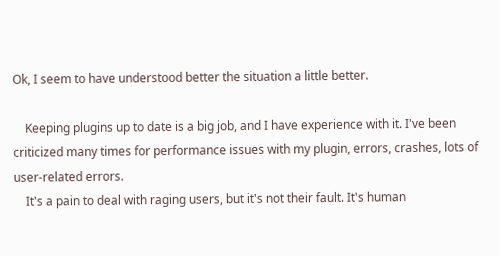Ok, I seem to have understood better the situation a little better.

    Keeping plugins up to date is a big job, and I have experience with it. I've been criticized many times for performance issues with my plugin, errors, crashes, lots of user-related errors.
    It's a pain to deal with raging users, but it's not their fault. It's human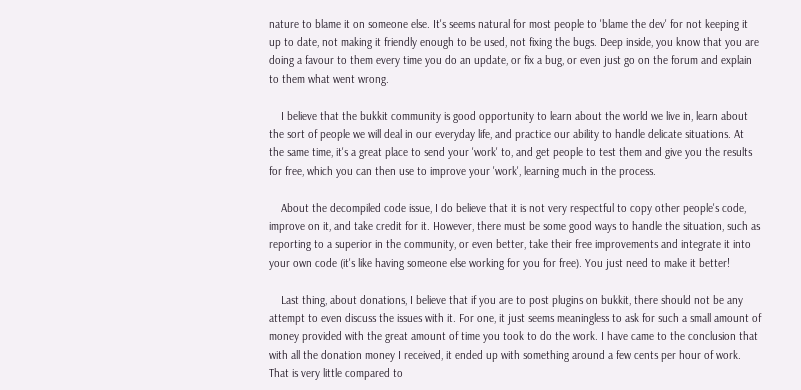nature to blame it on someone else. It's seems natural for most people to 'blame the dev' for not keeping it up to date, not making it friendly enough to be used, not fixing the bugs. Deep inside, you know that you are doing a favour to them every time you do an update, or fix a bug, or even just go on the forum and explain to them what went wrong.

    I believe that the bukkit community is good opportunity to learn about the world we live in, learn about the sort of people we will deal in our everyday life, and practice our ability to handle delicate situations. At the same time, it's a great place to send your 'work' to, and get people to test them and give you the results for free, which you can then use to improve your 'work', learning much in the process.

    About the decompiled code issue, I do believe that it is not very respectful to copy other people's code, improve on it, and take credit for it. However, there must be some good ways to handle the situation, such as reporting to a superior in the community, or even better, take their free improvements and integrate it into your own code (it's like having someone else working for you for free). You just need to make it better!

    Last thing, about donations, I believe that if you are to post plugins on bukkit, there should not be any attempt to even discuss the issues with it. For one, it just seems meaningless to ask for such a small amount of money provided with the great amount of time you took to do the work. I have came to the conclusion that with all the donation money I received, it ended up with something around a few cents per hour of work. That is very little compared to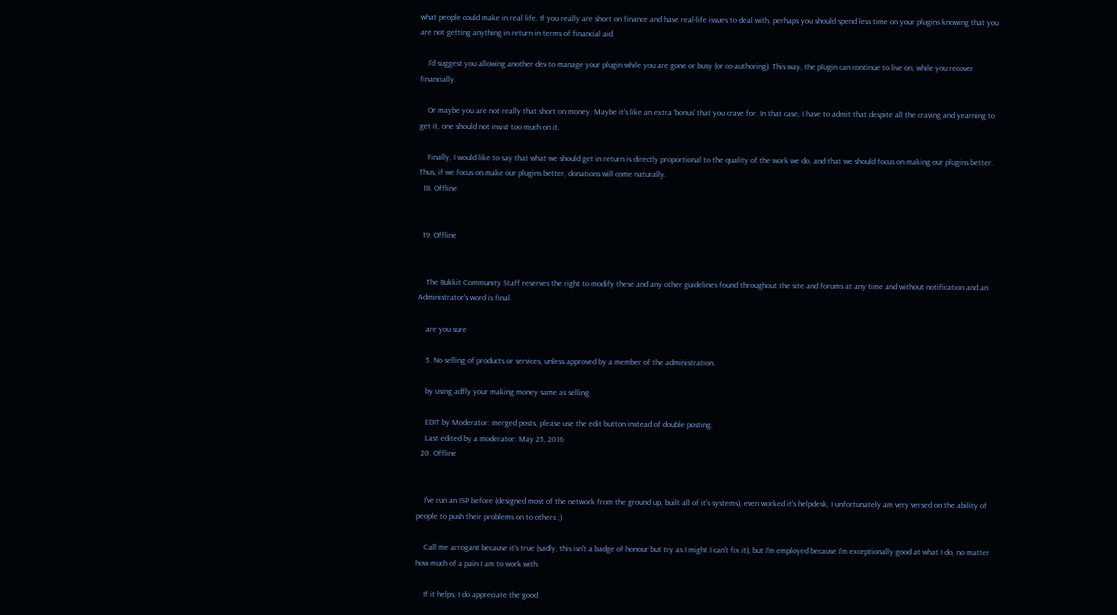what people could make in real life. If you really are short on finance and have real-life issues to deal with, perhaps you should spend less time on your plugins knowing that you are not getting anything in return in terms of financial aid.

    I'd suggest you allowing another dev to manage your plugin while you are gone or busy (or co-authoring). This way, the plugin can continue to live on, while you recover financially.

    Or maybe you are not really that short on money. Maybe it's like an extra 'bonus' that you crave for. In that case, I have to admit that despite all the craving and yearning to get it, one should not insist too much on it.

    Finally, I would like to say that what we should get in return is directly proportional to the quality of the work we do, and that we should focus on making our plugins better. Thus, if we focus on make our plugins better, donations will come naturally.
  18. Offline


  19. Offline


    The Bukkit Community Staff reserves the right to modify these and any other guidelines found throughout the site and forums at any time and without notification and an Administrator's word is final.

    are you sure

    5. No selling of products or services, unless approved by a member of the administration.

    by using adfly your making money same as selling

    EDIT by Moderator: merged posts, please use the edit button instead of double posting.
    Last edited by a moderator: May 25, 2016
  20. Offline


    I've run an ISP before (designed most of the network from the ground up, built all of it's systems), even worked it's helpdesk, I unfortunately am very versed on the ability of people to push their problems on to others ;)

    Call me arrogant because it's true (sadly, this isn't a badge of honour but try as I might I can't fix it), but I'm employed because I'm exceptionally good at what I do, no matter how much of a pain I am to work with.

    If it helps, I do appreciate the good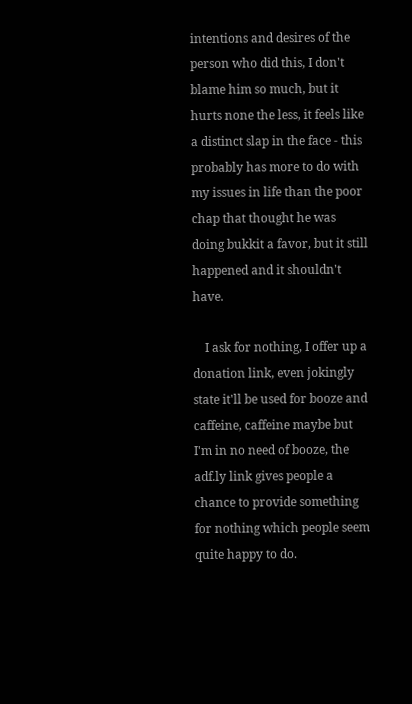intentions and desires of the person who did this, I don't blame him so much, but it hurts none the less, it feels like a distinct slap in the face - this probably has more to do with my issues in life than the poor chap that thought he was doing bukkit a favor, but it still happened and it shouldn't have.

    I ask for nothing, I offer up a donation link, even jokingly state it'll be used for booze and caffeine, caffeine maybe but I'm in no need of booze, the adf.ly link gives people a chance to provide something for nothing which people seem quite happy to do.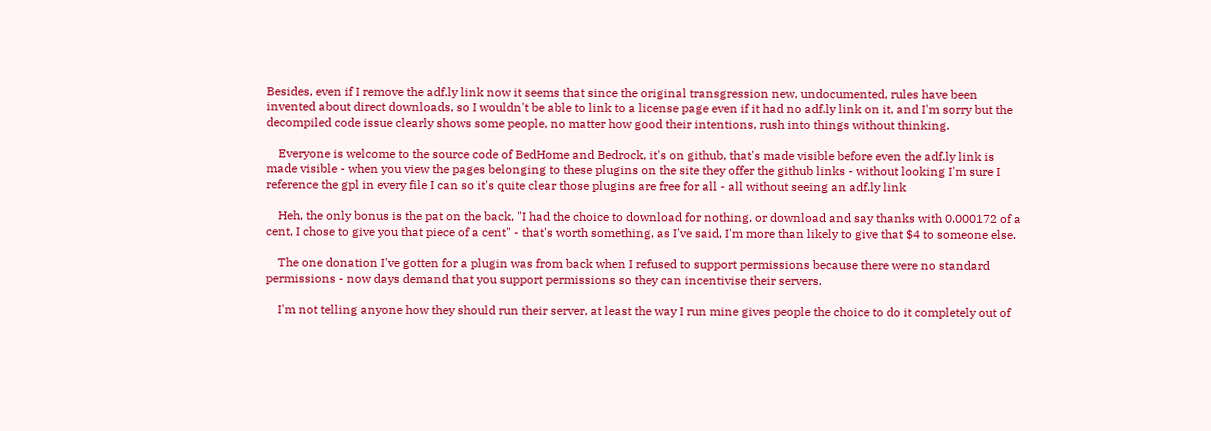Besides, even if I remove the adf.ly link now it seems that since the original transgression new, undocumented, rules have been invented about direct downloads, so I wouldn't be able to link to a license page even if it had no adf.ly link on it, and I'm sorry but the decompiled code issue clearly shows some people, no matter how good their intentions, rush into things without thinking.

    Everyone is welcome to the source code of BedHome and Bedrock, it's on github, that's made visible before even the adf.ly link is made visible - when you view the pages belonging to these plugins on the site they offer the github links - without looking I'm sure I reference the gpl in every file I can so it's quite clear those plugins are free for all - all without seeing an adf.ly link

    Heh, the only bonus is the pat on the back, "I had the choice to download for nothing, or download and say thanks with 0.000172 of a cent, I chose to give you that piece of a cent" - that's worth something, as I've said, I'm more than likely to give that $4 to someone else.

    The one donation I've gotten for a plugin was from back when I refused to support permissions because there were no standard permissions - now days demand that you support permissions so they can incentivise their servers.

    I'm not telling anyone how they should run their server, at least the way I run mine gives people the choice to do it completely out of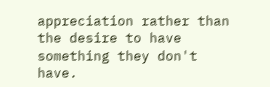appreciation rather than the desire to have something they don't have.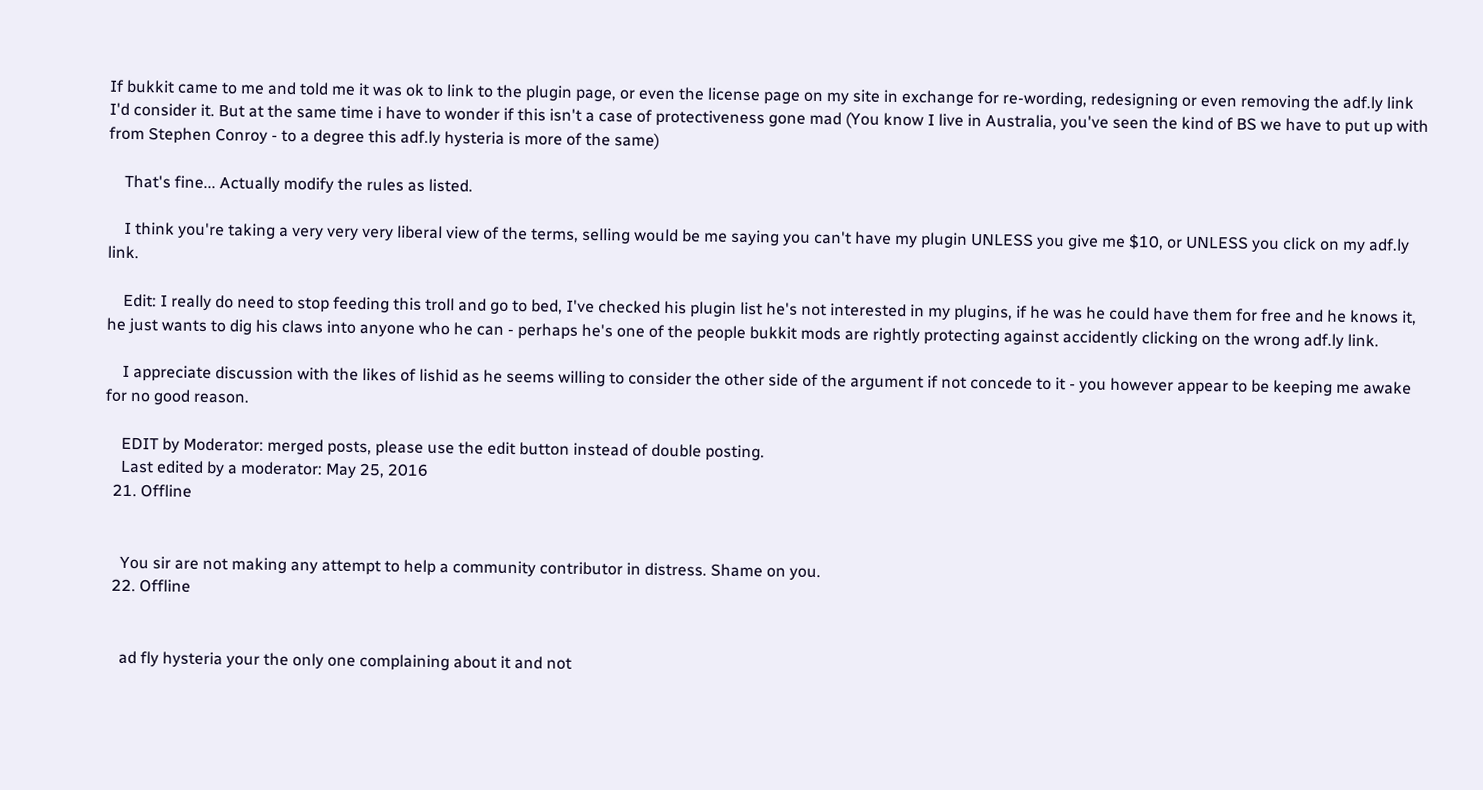If bukkit came to me and told me it was ok to link to the plugin page, or even the license page on my site in exchange for re-wording, redesigning or even removing the adf.ly link I'd consider it. But at the same time i have to wonder if this isn't a case of protectiveness gone mad (You know I live in Australia, you've seen the kind of BS we have to put up with from Stephen Conroy - to a degree this adf.ly hysteria is more of the same)

    That's fine... Actually modify the rules as listed.

    I think you're taking a very very very liberal view of the terms, selling would be me saying you can't have my plugin UNLESS you give me $10, or UNLESS you click on my adf.ly link.

    Edit: I really do need to stop feeding this troll and go to bed, I've checked his plugin list he's not interested in my plugins, if he was he could have them for free and he knows it, he just wants to dig his claws into anyone who he can - perhaps he's one of the people bukkit mods are rightly protecting against accidently clicking on the wrong adf.ly link.

    I appreciate discussion with the likes of lishid as he seems willing to consider the other side of the argument if not concede to it - you however appear to be keeping me awake for no good reason.

    EDIT by Moderator: merged posts, please use the edit button instead of double posting.
    Last edited by a moderator: May 25, 2016
  21. Offline


    You sir are not making any attempt to help a community contributor in distress. Shame on you.
  22. Offline


    ad fly hysteria your the only one complaining about it and not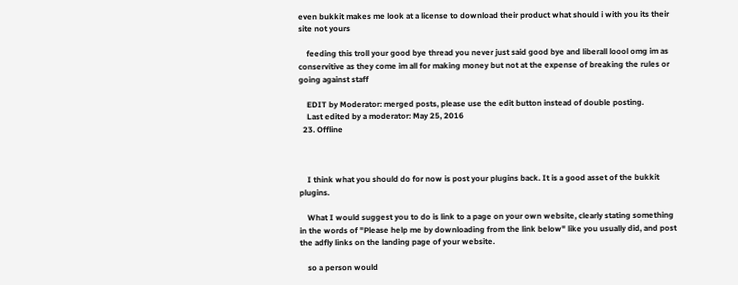even bukkit makes me look at a license to download their product what should i with you its their site not yours

    feeding this troll your good bye thread you never just said good bye and liberall loool omg im as conservitive as they come im all for making money but not at the expense of breaking the rules or going against staff

    EDIT by Moderator: merged posts, please use the edit button instead of double posting.
    Last edited by a moderator: May 25, 2016
  23. Offline



    I think what you should do for now is post your plugins back. It is a good asset of the bukkit plugins.

    What I would suggest you to do is link to a page on your own website, clearly stating something in the words of "Please help me by downloading from the link below" like you usually did, and post the adfly links on the landing page of your website.

    so a person would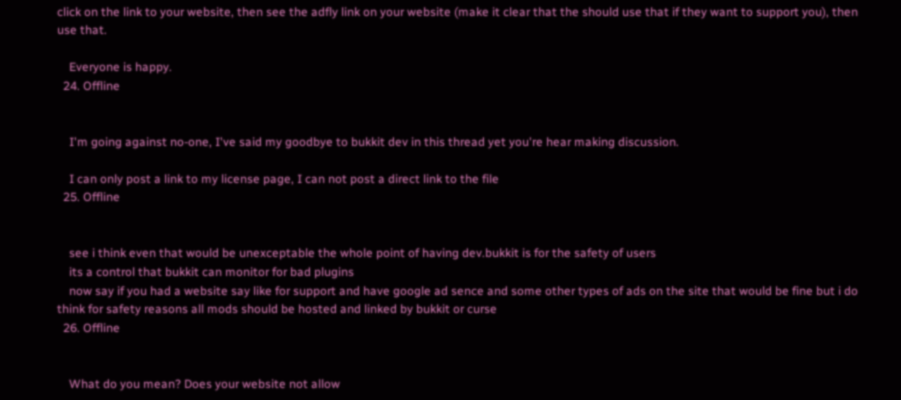click on the link to your website, then see the adfly link on your website (make it clear that the should use that if they want to support you), then use that.

    Everyone is happy.
  24. Offline


    I'm going against no-one, I've said my goodbye to bukkit dev in this thread yet you're hear making discussion.

    I can only post a link to my license page, I can not post a direct link to the file
  25. Offline


    see i think even that would be unexceptable the whole point of having dev.bukkit is for the safety of users
    its a control that bukkit can monitor for bad plugins
    now say if you had a website say like for support and have google ad sence and some other types of ads on the site that would be fine but i do think for safety reasons all mods should be hosted and linked by bukkit or curse
  26. Offline


    What do you mean? Does your website not allow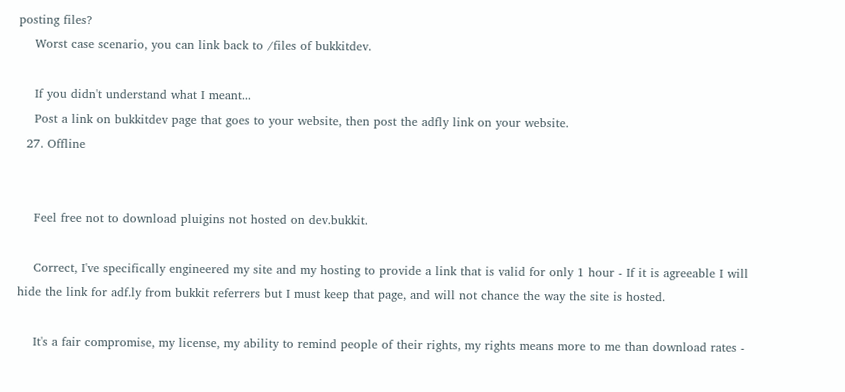posting files?
    Worst case scenario, you can link back to /files of bukkitdev.

    If you didn't understand what I meant...
    Post a link on bukkitdev page that goes to your website, then post the adfly link on your website.
  27. Offline


    Feel free not to download pluigins not hosted on dev.bukkit.

    Correct, I've specifically engineered my site and my hosting to provide a link that is valid for only 1 hour - If it is agreeable I will hide the link for adf.ly from bukkit referrers but I must keep that page, and will not chance the way the site is hosted.

    It's a fair compromise, my license, my ability to remind people of their rights, my rights means more to me than download rates -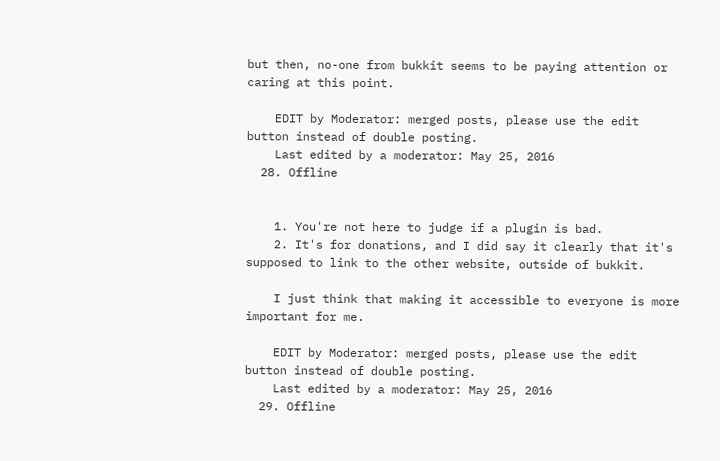but then, no-one from bukkit seems to be paying attention or caring at this point.

    EDIT by Moderator: merged posts, please use the edit button instead of double posting.
    Last edited by a moderator: May 25, 2016
  28. Offline


    1. You're not here to judge if a plugin is bad.
    2. It's for donations, and I did say it clearly that it's supposed to link to the other website, outside of bukkit.

    I just think that making it accessible to everyone is more important for me.

    EDIT by Moderator: merged posts, please use the edit button instead of double posting.
    Last edited by a moderator: May 25, 2016
  29. Offline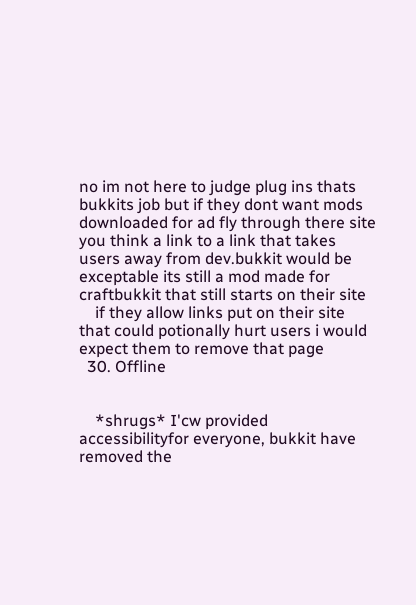no im not here to judge plug ins thats bukkits job but if they dont want mods downloaded for ad fly through there site you think a link to a link that takes users away from dev.bukkit would be exceptable its still a mod made for craftbukkit that still starts on their site
    if they allow links put on their site that could potionally hurt users i would expect them to remove that page
  30. Offline


    *shrugs* I'cw provided accessibilityfor everyone, bukkit have removed the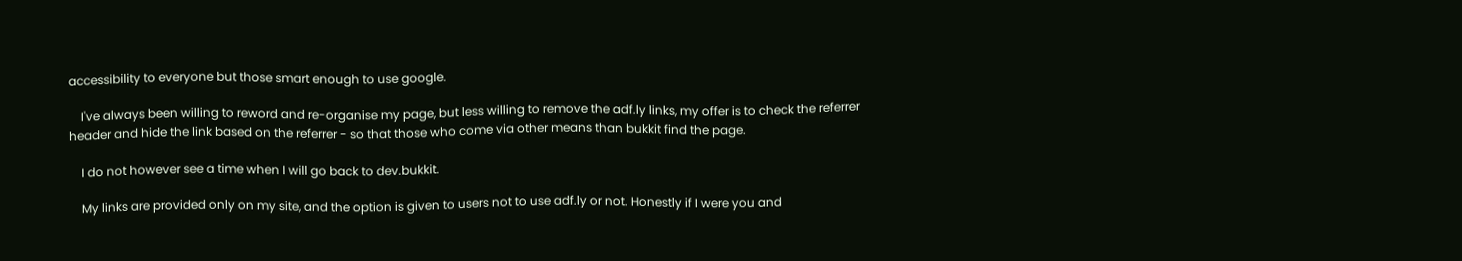accessibility to everyone but those smart enough to use google.

    I've always been willing to reword and re-organise my page, but less willing to remove the adf.ly links, my offer is to check the referrer header and hide the link based on the referrer - so that those who come via other means than bukkit find the page.

    I do not however see a time when I will go back to dev.bukkit.

    My links are provided only on my site, and the option is given to users not to use adf.ly or not. Honestly if I were you and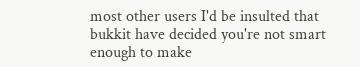most other users I'd be insulted that bukkit have decided you're not smart enough to make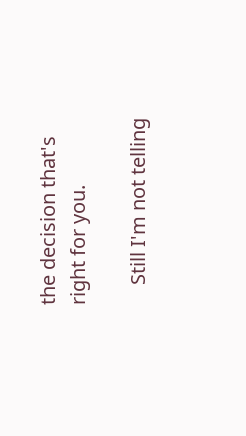the decision that's right for you.

    Still I'm not telling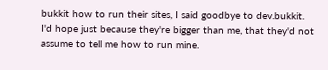bukkit how to run their sites, I said goodbye to dev.bukkit. I'd hope just because they're bigger than me, that they'd not assume to tell me how to run mine.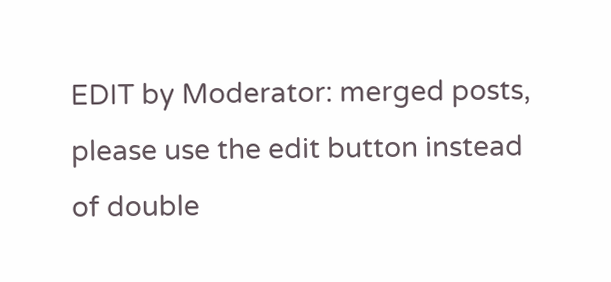EDIT by Moderator: merged posts, please use the edit button instead of double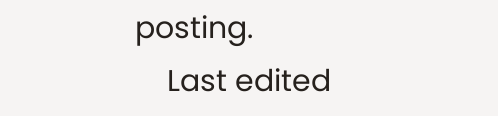posting.
    Last edited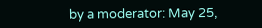by a moderator: May 25,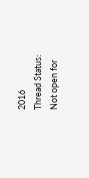2016
Thread Status:
Not open for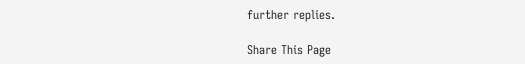further replies.

Share This Page